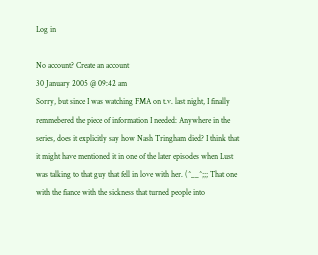Log in

No account? Create an account
30 January 2005 @ 09:42 am
Sorry, but since I was watching FMA on t.v. last night, I finally remmebered the piece of information I needed: Anywhere in the series, does it explicitly say how Nash Tringham died? I think that it might have mentioned it in one of the later episodes when Lust was talking to that guy that fell in love with her. (^__^;;; That one with the fiance with the sickness that turned people into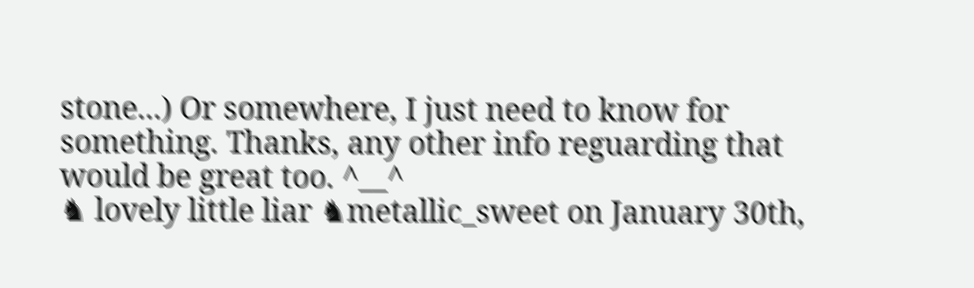stone...) Or somewhere, I just need to know for something. Thanks, any other info reguarding that would be great too. ^__^
♞ lovely little liar ♞metallic_sweet on January 30th,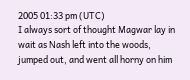2005 01:33 pm (UTC)
I always sort of thought Magwar lay in wait as Nash left into the woods, jumped out, and went all horny on him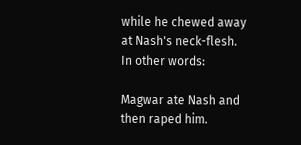while he chewed away at Nash's neck-flesh. In other words:

Magwar ate Nash and then raped him.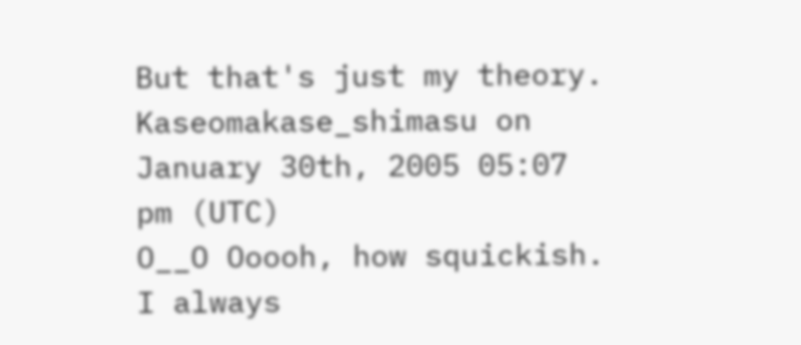But that's just my theory.
Kaseomakase_shimasu on January 30th, 2005 05:07 pm (UTC)
O__O Ooooh, how squickish. I always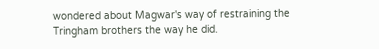wondered about Magwar's way of restraining the Tringham brothers the way he did.